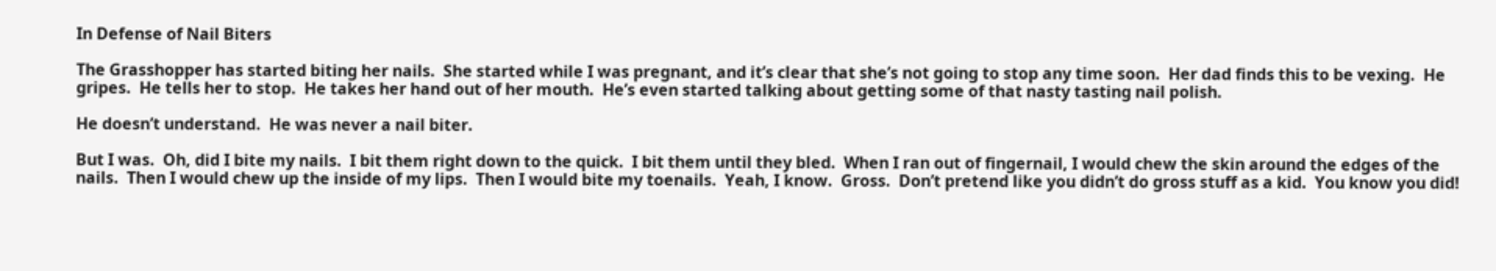In Defense of Nail Biters

The Grasshopper has started biting her nails.  She started while I was pregnant, and it’s clear that she’s not going to stop any time soon.  Her dad finds this to be vexing.  He gripes.  He tells her to stop.  He takes her hand out of her mouth.  He’s even started talking about getting some of that nasty tasting nail polish.

He doesn’t understand.  He was never a nail biter.

But I was.  Oh, did I bite my nails.  I bit them right down to the quick.  I bit them until they bled.  When I ran out of fingernail, I would chew the skin around the edges of the nails.  Then I would chew up the inside of my lips.  Then I would bite my toenails.  Yeah, I know.  Gross.  Don’t pretend like you didn’t do gross stuff as a kid.  You know you did!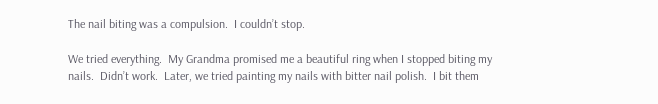The nail biting was a compulsion.  I couldn’t stop.

We tried everything.  My Grandma promised me a beautiful ring when I stopped biting my nails.  Didn’t work.  Later, we tried painting my nails with bitter nail polish.  I bit them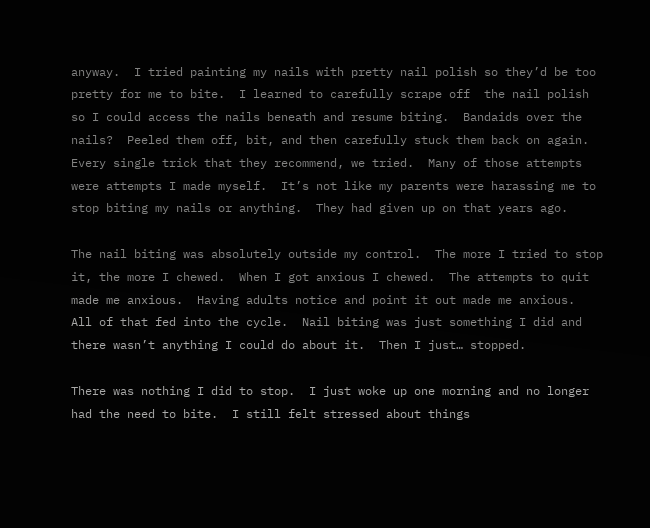anyway.  I tried painting my nails with pretty nail polish so they’d be too pretty for me to bite.  I learned to carefully scrape off  the nail polish so I could access the nails beneath and resume biting.  Bandaids over the nails?  Peeled them off, bit, and then carefully stuck them back on again.  Every single trick that they recommend, we tried.  Many of those attempts were attempts I made myself.  It’s not like my parents were harassing me to stop biting my nails or anything.  They had given up on that years ago.

The nail biting was absolutely outside my control.  The more I tried to stop it, the more I chewed.  When I got anxious I chewed.  The attempts to quit made me anxious.  Having adults notice and point it out made me anxious.  All of that fed into the cycle.  Nail biting was just something I did and there wasn’t anything I could do about it.  Then I just… stopped.

There was nothing I did to stop.  I just woke up one morning and no longer had the need to bite.  I still felt stressed about things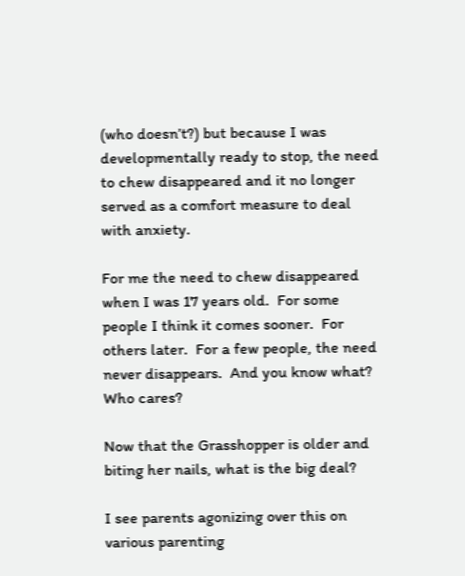(who doesn’t?) but because I was developmentally ready to stop, the need to chew disappeared and it no longer served as a comfort measure to deal with anxiety.

For me the need to chew disappeared when I was 17 years old.  For some people I think it comes sooner.  For others later.  For a few people, the need never disappears.  And you know what?  Who cares?

Now that the Grasshopper is older and biting her nails, what is the big deal?

I see parents agonizing over this on various parenting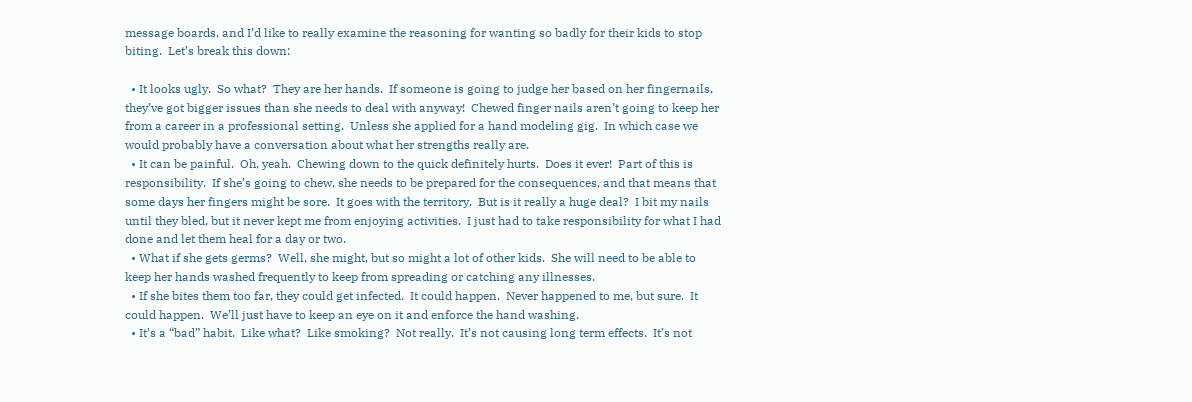message boards, and I’d like to really examine the reasoning for wanting so badly for their kids to stop biting.  Let’s break this down:

  • It looks ugly.  So what?  They are her hands.  If someone is going to judge her based on her fingernails, they’ve got bigger issues than she needs to deal with anyway!  Chewed finger nails aren’t going to keep her from a career in a professional setting.  Unless she applied for a hand modeling gig.  In which case we would probably have a conversation about what her strengths really are.
  • It can be painful.  Oh, yeah.  Chewing down to the quick definitely hurts.  Does it ever!  Part of this is responsibility.  If she’s going to chew, she needs to be prepared for the consequences, and that means that some days her fingers might be sore.  It goes with the territory.  But is it really a huge deal?  I bit my nails until they bled, but it never kept me from enjoying activities.  I just had to take responsibility for what I had done and let them heal for a day or two.
  • What if she gets germs?  Well, she might, but so might a lot of other kids.  She will need to be able to keep her hands washed frequently to keep from spreading or catching any illnesses.
  • If she bites them too far, they could get infected.  It could happen.  Never happened to me, but sure.  It could happen.  We’ll just have to keep an eye on it and enforce the hand washing.
  • It’s a “bad” habit.  Like what?  Like smoking?  Not really.  It’s not causing long term effects.  It’s not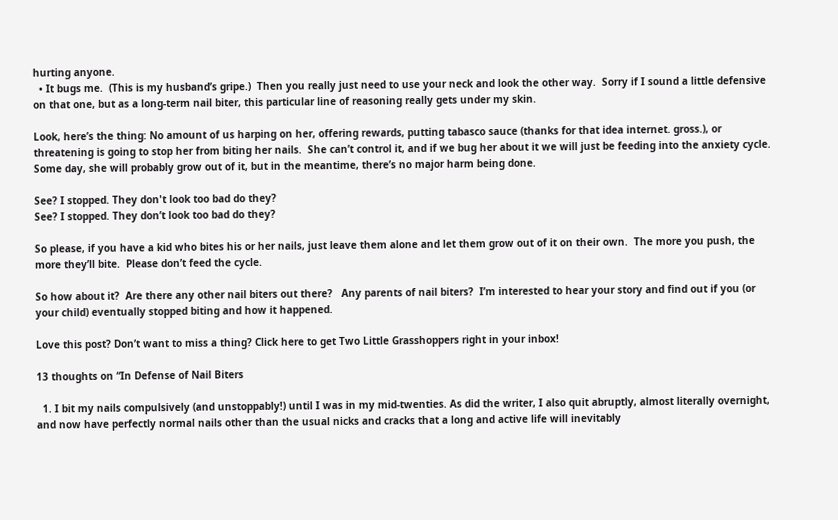hurting anyone.
  • It bugs me.  (This is my husband’s gripe.)  Then you really just need to use your neck and look the other way.  Sorry if I sound a little defensive on that one, but as a long-term nail biter, this particular line of reasoning really gets under my skin.

Look, here’s the thing: No amount of us harping on her, offering rewards, putting tabasco sauce (thanks for that idea internet. gross.), or threatening is going to stop her from biting her nails.  She can’t control it, and if we bug her about it we will just be feeding into the anxiety cycle.  Some day, she will probably grow out of it, but in the meantime, there’s no major harm being done.

See? I stopped. They don't look too bad do they?
See? I stopped. They don’t look too bad do they?

So please, if you have a kid who bites his or her nails, just leave them alone and let them grow out of it on their own.  The more you push, the more they’ll bite.  Please don’t feed the cycle.

So how about it?  Are there any other nail biters out there?   Any parents of nail biters?  I’m interested to hear your story and find out if you (or your child) eventually stopped biting and how it happened.

Love this post? Don’t want to miss a thing? Click here to get Two Little Grasshoppers right in your inbox!

13 thoughts on “In Defense of Nail Biters

  1. I bit my nails compulsively (and unstoppably!) until I was in my mid-twenties. As did the writer, I also quit abruptly, almost literally overnight, and now have perfectly normal nails other than the usual nicks and cracks that a long and active life will inevitably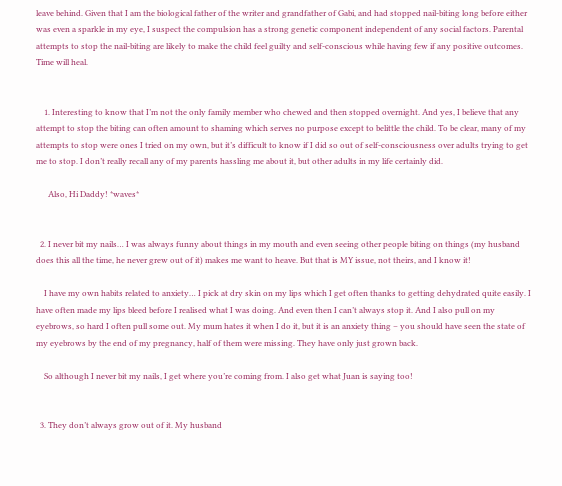leave behind. Given that I am the biological father of the writer and grandfather of Gabi, and had stopped nail-biting long before either was even a sparkle in my eye, I suspect the compulsion has a strong genetic component independent of any social factors. Parental attempts to stop the nail-biting are likely to make the child feel guilty and self-conscious while having few if any positive outcomes. Time will heal.


    1. Interesting to know that I’m not the only family member who chewed and then stopped overnight. And yes, I believe that any attempt to stop the biting can often amount to shaming which serves no purpose except to belittle the child. To be clear, many of my attempts to stop were ones I tried on my own, but it’s difficult to know if I did so out of self-consciousness over adults trying to get me to stop. I don’t really recall any of my parents hassling me about it, but other adults in my life certainly did.

      Also, Hi Daddy! *waves*


  2. I never bit my nails… I was always funny about things in my mouth and even seeing other people biting on things (my husband does this all the time, he never grew out of it) makes me want to heave. But that is MY issue, not theirs, and I know it!

    I have my own habits related to anxiety… I pick at dry skin on my lips which I get often thanks to getting dehydrated quite easily. I have often made my lips bleed before I realised what I was doing. And even then I can’t always stop it. And I also pull on my eyebrows, so hard I often pull some out. My mum hates it when I do it, but it is an anxiety thing – you should have seen the state of my eyebrows by the end of my pregnancy, half of them were missing. They have only just grown back.

    So although I never bit my nails, I get where you’re coming from. I also get what Juan is saying too!


  3. They don’t always grow out of it. My husband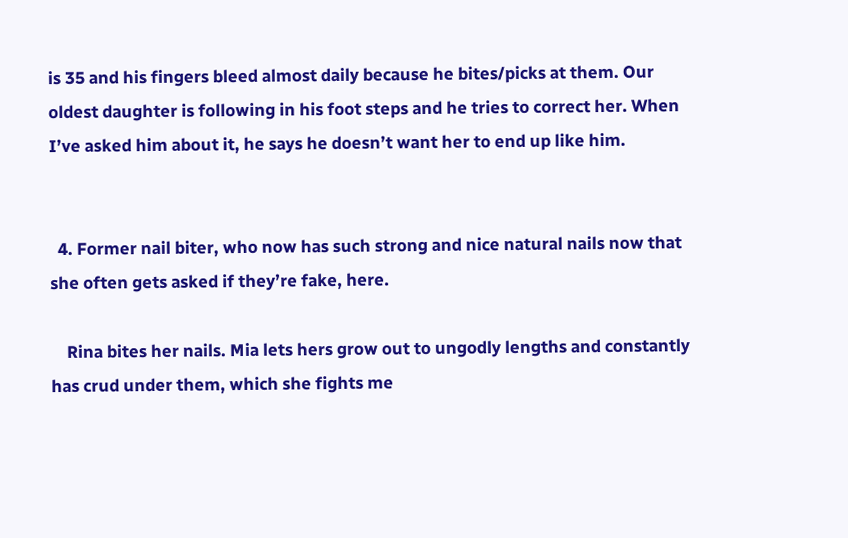is 35 and his fingers bleed almost daily because he bites/picks at them. Our oldest daughter is following in his foot steps and he tries to correct her. When I’ve asked him about it, he says he doesn’t want her to end up like him.


  4. Former nail biter, who now has such strong and nice natural nails now that she often gets asked if they’re fake, here.

    Rina bites her nails. Mia lets hers grow out to ungodly lengths and constantly has crud under them, which she fights me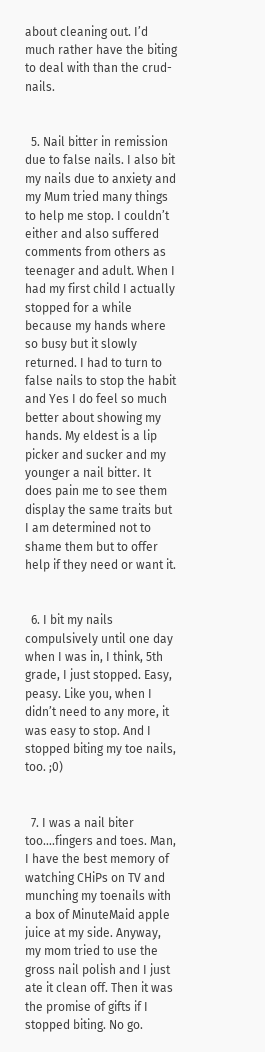about cleaning out. I’d much rather have the biting to deal with than the crud-nails.


  5. Nail bitter in remission due to false nails. I also bit my nails due to anxiety and my Mum tried many things to help me stop. I couldn’t either and also suffered comments from others as teenager and adult. When I had my first child I actually stopped for a while because my hands where so busy but it slowly returned. I had to turn to false nails to stop the habit and Yes I do feel so much better about showing my hands. My eldest is a lip picker and sucker and my younger a nail bitter. It does pain me to see them display the same traits but I am determined not to shame them but to offer help if they need or want it.


  6. I bit my nails compulsively until one day when I was in, I think, 5th grade, I just stopped. Easy, peasy. Like you, when I didn’t need to any more, it was easy to stop. And I stopped biting my toe nails, too. ;0)


  7. I was a nail biter too….fingers and toes. Man, I have the best memory of watching CHiPs on TV and munching my toenails with a box of MinuteMaid apple juice at my side. Anyway, my mom tried to use the gross nail polish and I just ate it clean off. Then it was the promise of gifts if I stopped biting. No go.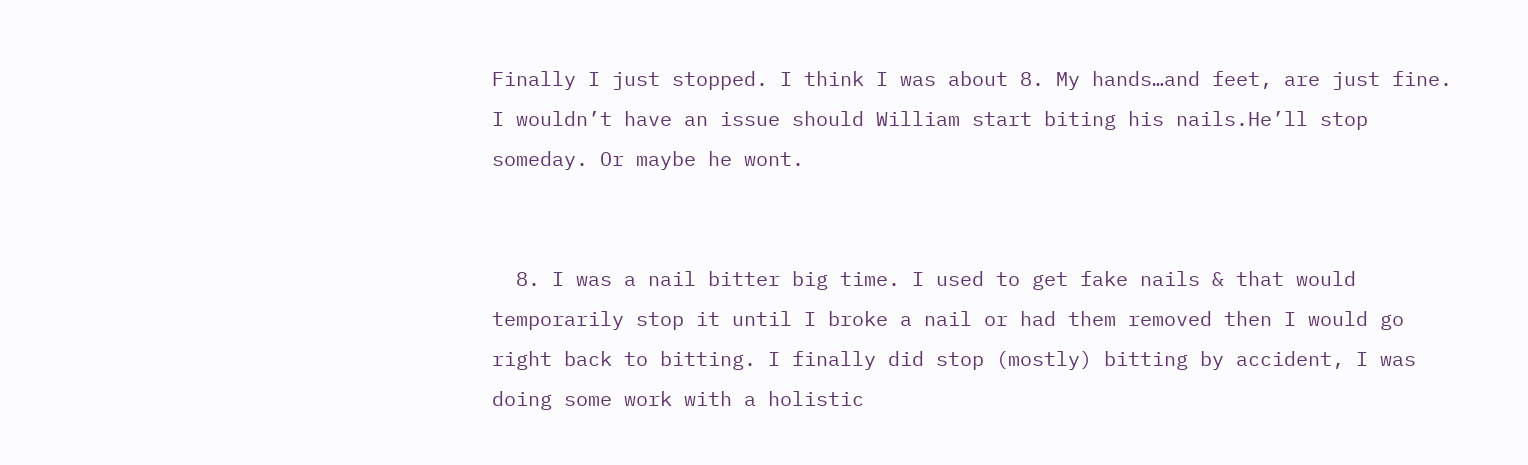Finally I just stopped. I think I was about 8. My hands…and feet, are just fine. I wouldn’t have an issue should William start biting his nails.He’ll stop someday. Or maybe he wont.


  8. I was a nail bitter big time. I used to get fake nails & that would temporarily stop it until I broke a nail or had them removed then I would go right back to bitting. I finally did stop (mostly) bitting by accident, I was doing some work with a holistic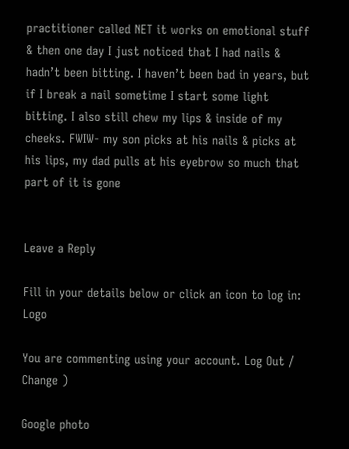practitioner called NET it works on emotional stuff & then one day I just noticed that I had nails & hadn’t been bitting. I haven’t been bad in years, but if I break a nail sometime I start some light bitting. I also still chew my lips & inside of my cheeks. FWIW- my son picks at his nails & picks at his lips, my dad pulls at his eyebrow so much that part of it is gone


Leave a Reply

Fill in your details below or click an icon to log in: Logo

You are commenting using your account. Log Out /  Change )

Google photo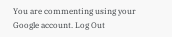You are commenting using your Google account. Log Out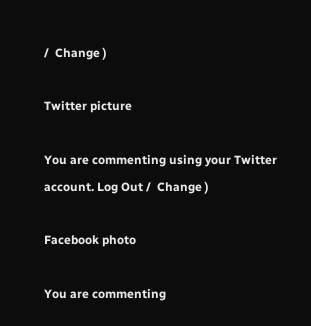/  Change )

Twitter picture

You are commenting using your Twitter account. Log Out /  Change )

Facebook photo

You are commenting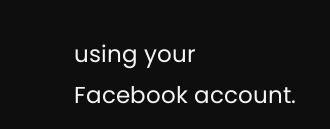using your Facebook account.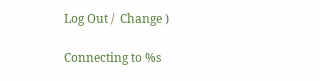Log Out /  Change )

Connecting to %s